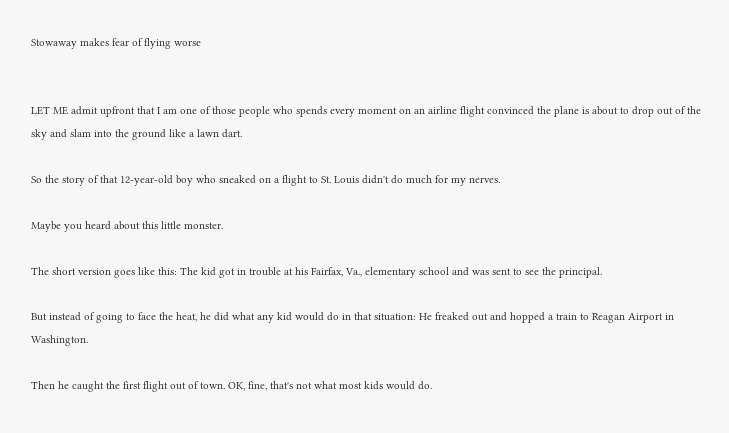Stowaway makes fear of flying worse


LET ME admit upfront that I am one of those people who spends every moment on an airline flight convinced the plane is about to drop out of the sky and slam into the ground like a lawn dart.

So the story of that 12-year-old boy who sneaked on a flight to St. Louis didn't do much for my nerves.

Maybe you heard about this little monster.

The short version goes like this: The kid got in trouble at his Fairfax, Va., elementary school and was sent to see the principal.

But instead of going to face the heat, he did what any kid would do in that situation: He freaked out and hopped a train to Reagan Airport in Washington.

Then he caught the first flight out of town. OK, fine, that's not what most kids would do.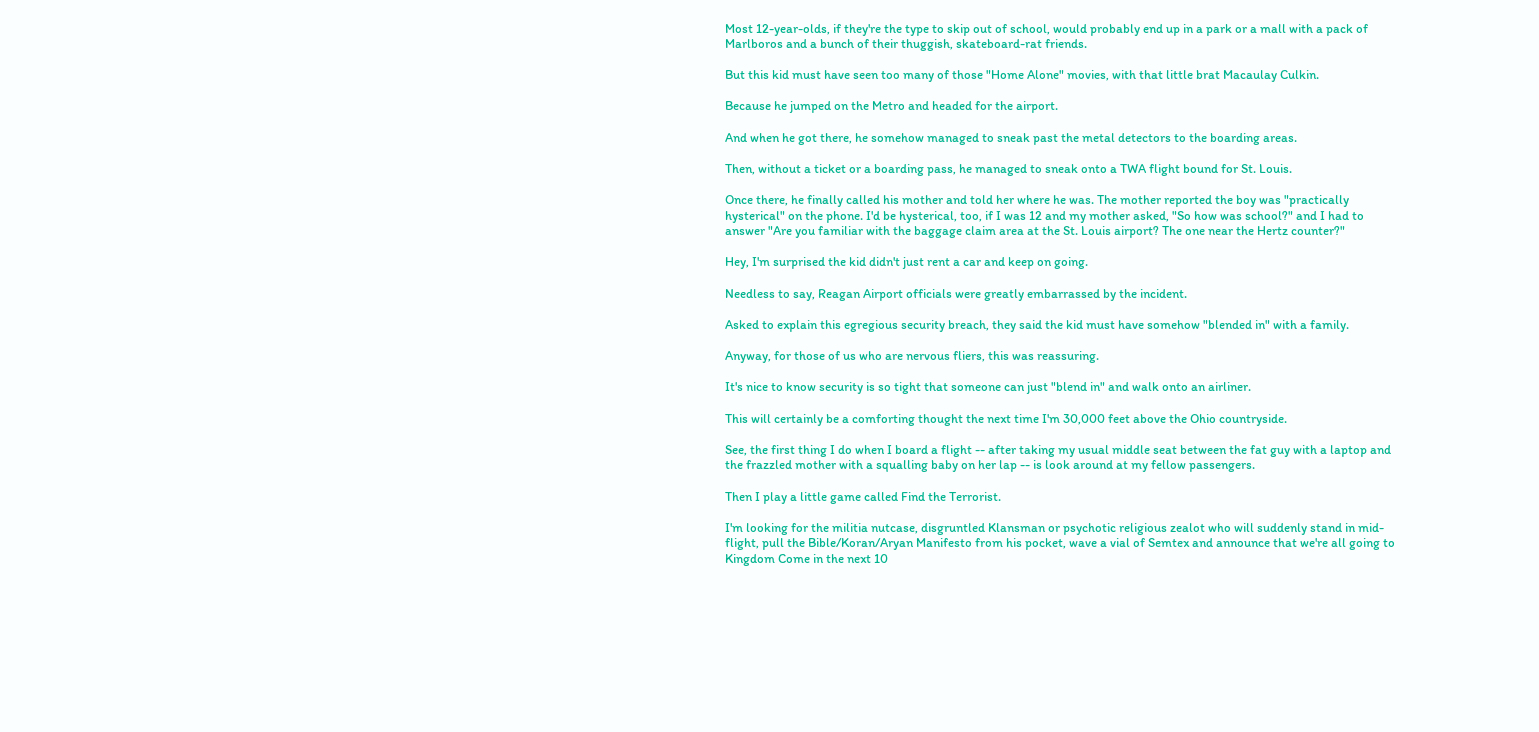Most 12-year-olds, if they're the type to skip out of school, would probably end up in a park or a mall with a pack of Marlboros and a bunch of their thuggish, skateboard-rat friends.

But this kid must have seen too many of those "Home Alone" movies, with that little brat Macaulay Culkin.

Because he jumped on the Metro and headed for the airport.

And when he got there, he somehow managed to sneak past the metal detectors to the boarding areas.

Then, without a ticket or a boarding pass, he managed to sneak onto a TWA flight bound for St. Louis.

Once there, he finally called his mother and told her where he was. The mother reported the boy was "practically hysterical" on the phone. I'd be hysterical, too, if I was 12 and my mother asked, "So how was school?" and I had to answer "Are you familiar with the baggage claim area at the St. Louis airport? The one near the Hertz counter?"

Hey, I'm surprised the kid didn't just rent a car and keep on going.

Needless to say, Reagan Airport officials were greatly embarrassed by the incident.

Asked to explain this egregious security breach, they said the kid must have somehow "blended in" with a family.

Anyway, for those of us who are nervous fliers, this was reassuring.

It's nice to know security is so tight that someone can just "blend in" and walk onto an airliner.

This will certainly be a comforting thought the next time I'm 30,000 feet above the Ohio countryside.

See, the first thing I do when I board a flight -- after taking my usual middle seat between the fat guy with a laptop and the frazzled mother with a squalling baby on her lap -- is look around at my fellow passengers.

Then I play a little game called Find the Terrorist.

I'm looking for the militia nutcase, disgruntled Klansman or psychotic religious zealot who will suddenly stand in mid-flight, pull the Bible/Koran/Aryan Manifesto from his pocket, wave a vial of Semtex and announce that we're all going to Kingdom Come in the next 10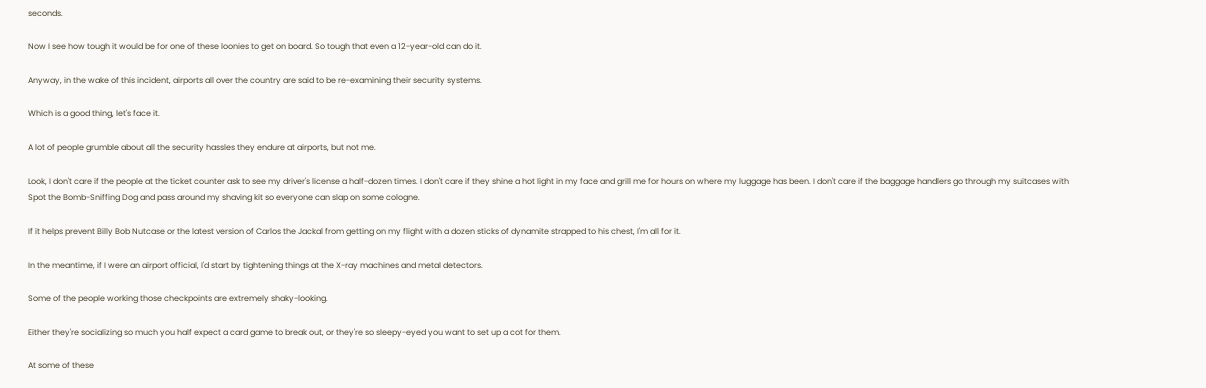seconds.

Now I see how tough it would be for one of these loonies to get on board. So tough that even a 12-year-old can do it.

Anyway, in the wake of this incident, airports all over the country are said to be re-examining their security systems.

Which is a good thing, let's face it.

A lot of people grumble about all the security hassles they endure at airports, but not me.

Look, I don't care if the people at the ticket counter ask to see my driver's license a half-dozen times. I don't care if they shine a hot light in my face and grill me for hours on where my luggage has been. I don't care if the baggage handlers go through my suitcases with Spot the Bomb-Sniffing Dog and pass around my shaving kit so everyone can slap on some cologne.

If it helps prevent Billy Bob Nutcase or the latest version of Carlos the Jackal from getting on my flight with a dozen sticks of dynamite strapped to his chest, I'm all for it.

In the meantime, if I were an airport official, I'd start by tightening things at the X-ray machines and metal detectors.

Some of the people working those checkpoints are extremely shaky-looking.

Either they're socializing so much you half expect a card game to break out, or they're so sleepy-eyed you want to set up a cot for them.

At some of these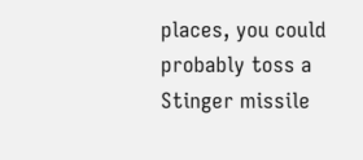places, you could probably toss a Stinger missile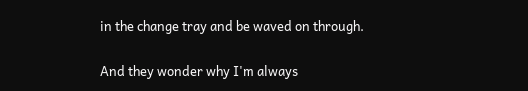in the change tray and be waved on through.

And they wonder why I'm always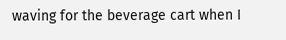waving for the beverage cart when I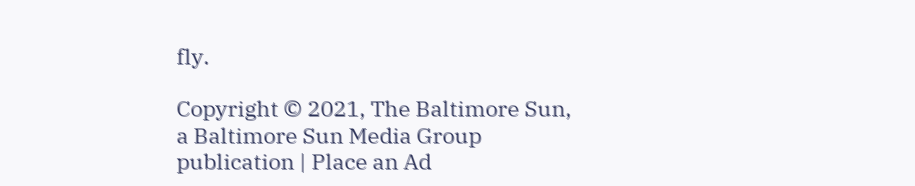fly.

Copyright © 2021, The Baltimore Sun, a Baltimore Sun Media Group publication | Place an Ad